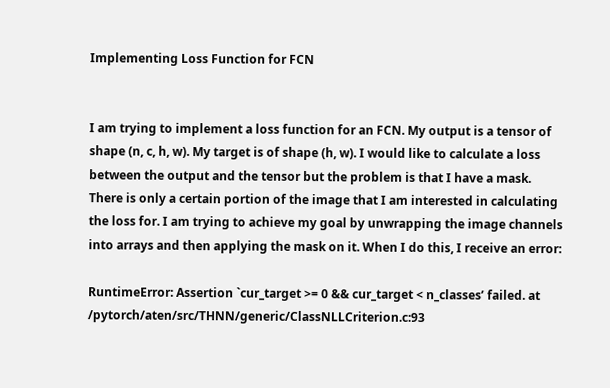Implementing Loss Function for FCN


I am trying to implement a loss function for an FCN. My output is a tensor of shape (n, c, h, w). My target is of shape (h, w). I would like to calculate a loss between the output and the tensor but the problem is that I have a mask. There is only a certain portion of the image that I am interested in calculating the loss for. I am trying to achieve my goal by unwrapping the image channels into arrays and then applying the mask on it. When I do this, I receive an error:

RuntimeError: Assertion `cur_target >= 0 && cur_target < n_classes’ failed. at /pytorch/aten/src/THNN/generic/ClassNLLCriterion.c:93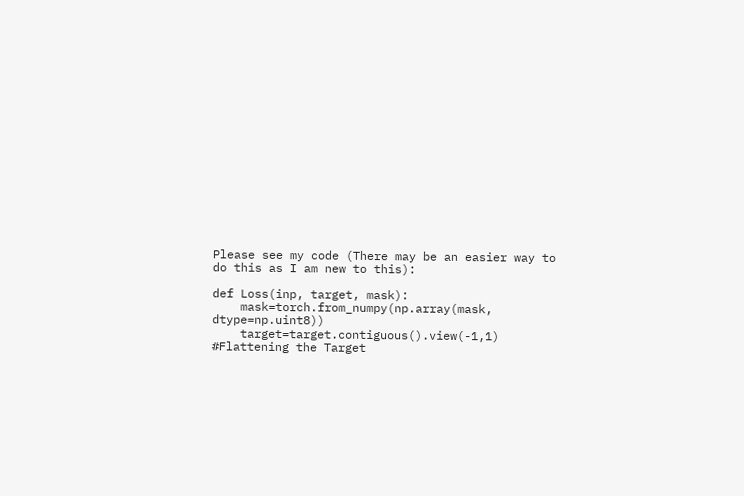Please see my code (There may be an easier way to do this as I am new to this):

def Loss(inp, target, mask):
    mask=torch.from_numpy(np.array(mask, dtype=np.uint8))
    target=target.contiguous().view(-1,1) #Flattening the Target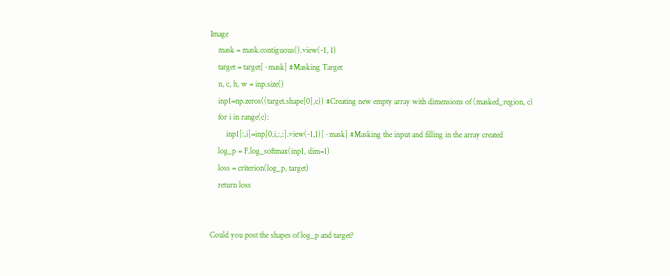Image
    mask = mask.contiguous().view(-1, 1)
    target = target[~mask] #Masking Target
    n, c, h, w = inp.size()
    inp1=np.zeros((target.shape[0],c)) #Creating new empty array with dimensions of (masked_region, c)
    for i in range(c):
        inp1[:,i]=inp[0,i,:,:].view(-1,1)[~mask] #Masking the input and filling in the array created
    log_p = F.log_softmax(inp1, dim=1)
    loss = criterion(log_p, target)
    return loss


Could you post the shapes of log_p and target?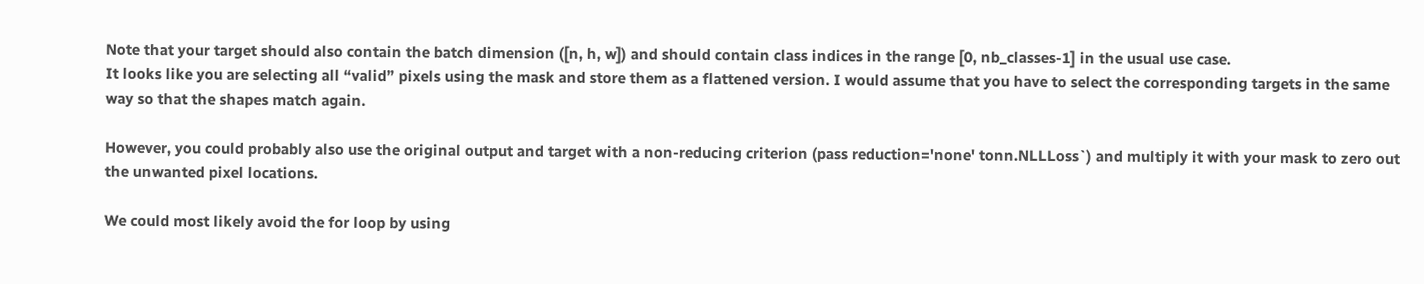Note that your target should also contain the batch dimension ([n, h, w]) and should contain class indices in the range [0, nb_classes-1] in the usual use case.
It looks like you are selecting all “valid” pixels using the mask and store them as a flattened version. I would assume that you have to select the corresponding targets in the same way so that the shapes match again.

However, you could probably also use the original output and target with a non-reducing criterion (pass reduction='none' tonn.NLLLoss`) and multiply it with your mask to zero out the unwanted pixel locations.

We could most likely avoid the for loop by using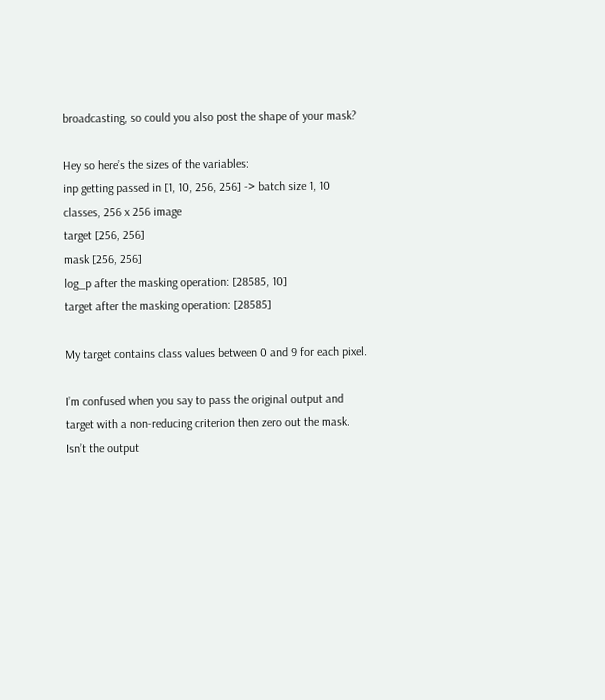broadcasting, so could you also post the shape of your mask?

Hey so here’s the sizes of the variables:
inp getting passed in [1, 10, 256, 256] -> batch size 1, 10 classes, 256 x 256 image
target [256, 256]
mask [256, 256]
log_p after the masking operation: [28585, 10]
target after the masking operation: [28585]

My target contains class values between 0 and 9 for each pixel.

I’m confused when you say to pass the original output and target with a non-reducing criterion then zero out the mask. Isn’t the output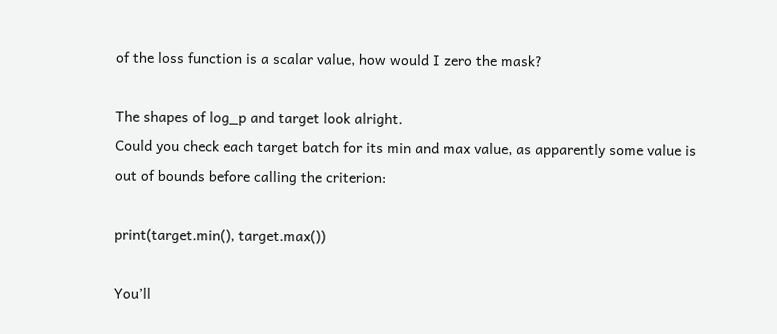of the loss function is a scalar value, how would I zero the mask?

The shapes of log_p and target look alright.
Could you check each target batch for its min and max value, as apparently some value is out of bounds before calling the criterion:

print(target.min(), target.max())

You’ll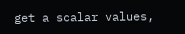get a scalar values,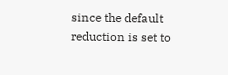since the default reduction is set to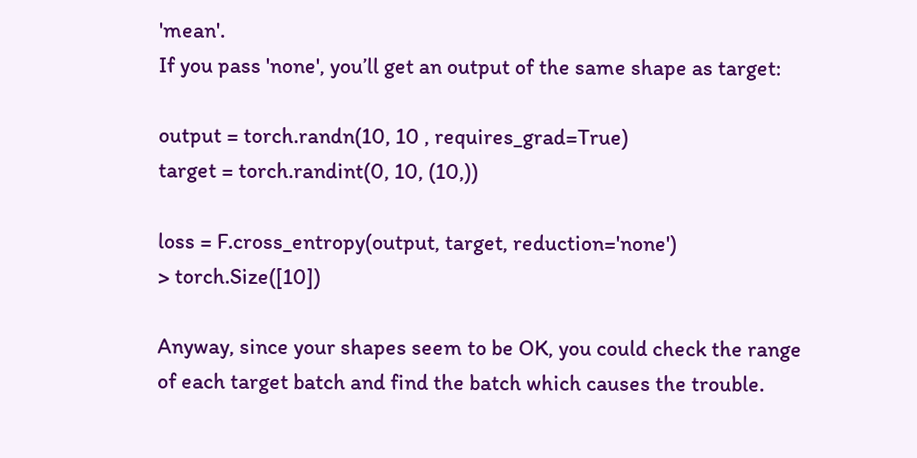'mean'.
If you pass 'none', you’ll get an output of the same shape as target:

output = torch.randn(10, 10 , requires_grad=True)
target = torch.randint(0, 10, (10,))

loss = F.cross_entropy(output, target, reduction='none')
> torch.Size([10])

Anyway, since your shapes seem to be OK, you could check the range of each target batch and find the batch which causes the trouble.